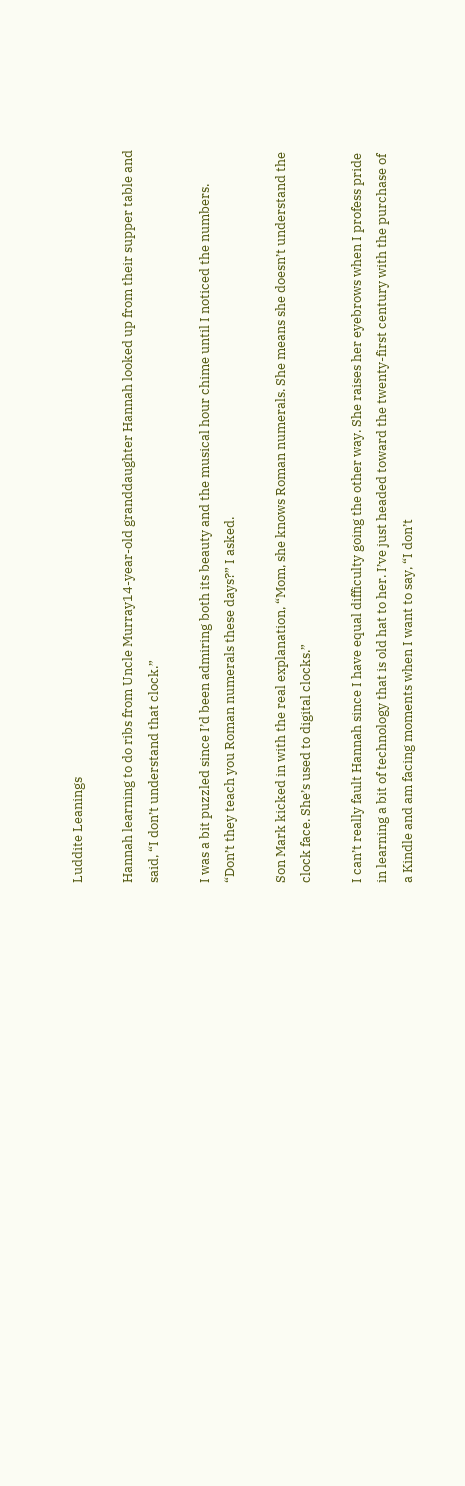Luddite Leanings

Hannah learning to do ribs from Uncle Murray14-year-old granddaughter Hannah looked up from their supper table and said, “I don’t understand that clock.”

I was a bit puzzled since I’d been admiring both its beauty and the musical hour chime until I noticed the numbers. “Don’t they teach you Roman numerals these days?” I asked.

Son Mark kicked in with the real explanation, “Mom, she knows Roman numerals. She means she doesn’t understand the clock face. She’s used to digital clocks.”

I can’t really fault Hannah since I have equal difficulty going the other way. She raises her eyebrows when I profess pride in learning a bit of technology that is old hat to her. I’ve just headed toward the twenty-first century with the purchase of a Kindle and am facing moments when I want to say, “I don’t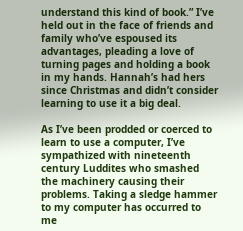understand this kind of book.” I’ve held out in the face of friends and family who’ve espoused its advantages, pleading a love of turning pages and holding a book in my hands. Hannah’s had hers since Christmas and didn’t consider learning to use it a big deal.

As I’ve been prodded or coerced to learn to use a computer, I’ve sympathized with nineteenth century Luddites who smashed the machinery causing their problems. Taking a sledge hammer to my computer has occurred to me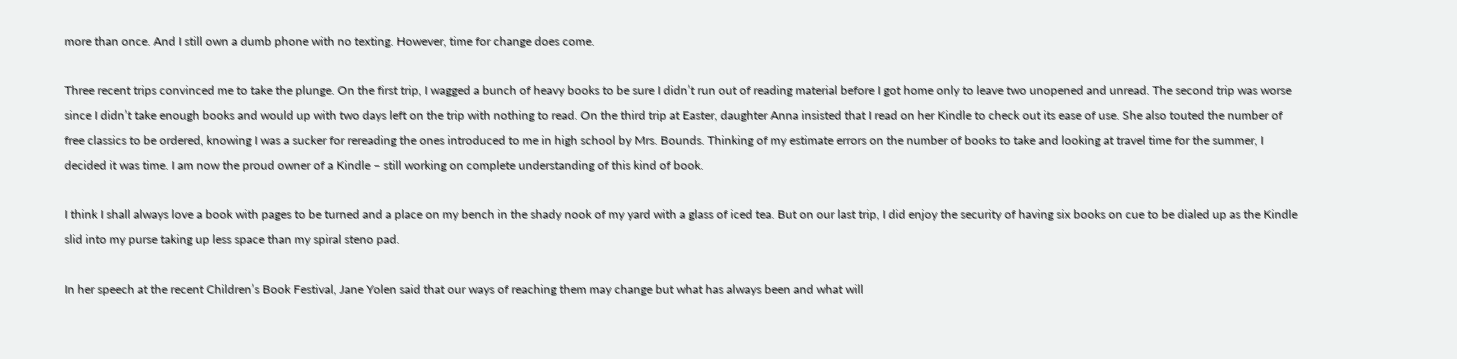more than once. And I still own a dumb phone with no texting. However, time for change does come.

Three recent trips convinced me to take the plunge. On the first trip, I wagged a bunch of heavy books to be sure I didn’t run out of reading material before I got home only to leave two unopened and unread. The second trip was worse since I didn’t take enough books and would up with two days left on the trip with nothing to read. On the third trip at Easter, daughter Anna insisted that I read on her Kindle to check out its ease of use. She also touted the number of free classics to be ordered, knowing I was a sucker for rereading the ones introduced to me in high school by Mrs. Bounds. Thinking of my estimate errors on the number of books to take and looking at travel time for the summer, I decided it was time. I am now the proud owner of a Kindle – still working on complete understanding of this kind of book.

I think I shall always love a book with pages to be turned and a place on my bench in the shady nook of my yard with a glass of iced tea. But on our last trip, I did enjoy the security of having six books on cue to be dialed up as the Kindle slid into my purse taking up less space than my spiral steno pad.

In her speech at the recent Children’s Book Festival, Jane Yolen said that our ways of reaching them may change but what has always been and what will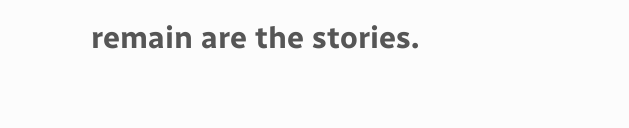remain are the stories.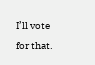I’ll vote for that.